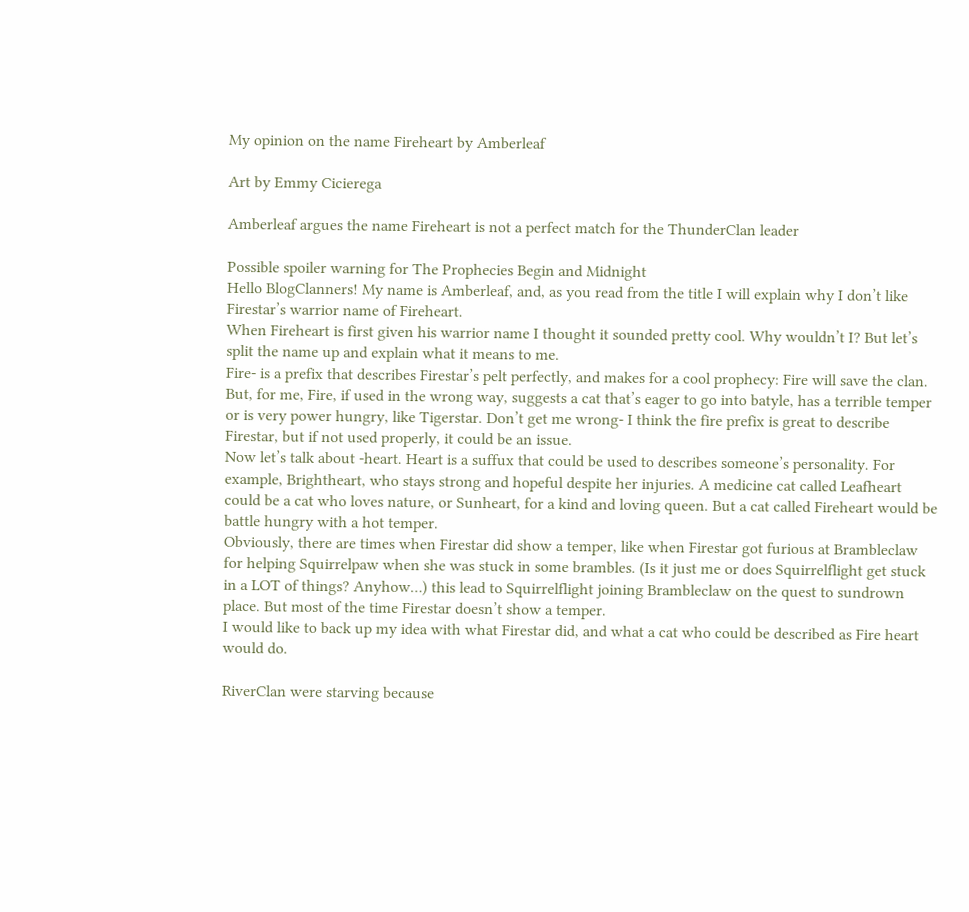My opinion on the name Fireheart by Amberleaf

Art by Emmy Cicierega

Amberleaf argues the name Fireheart is not a perfect match for the ThunderClan leader

Possible spoiler warning for The Prophecies Begin and Midnight
Hello BlogClanners! My name is Amberleaf, and, as you read from the title I will explain why I don’t like Firestar’s warrior name of Fireheart.
When Fireheart is first given his warrior name I thought it sounded pretty cool. Why wouldn’t I? But let’s split the name up and explain what it means to me.
Fire- is a prefix that describes Firestar’s pelt perfectly, and makes for a cool prophecy: Fire will save the clan. But, for me, Fire, if used in the wrong way, suggests a cat that’s eager to go into batyle, has a terrible temper or is very power hungry, like Tigerstar. Don’t get me wrong- I think the fire prefix is great to describe Firestar, but if not used properly, it could be an issue.
Now let’s talk about -heart. Heart is a suffux that could be used to describes someone’s personality. For example, Brightheart, who stays strong and hopeful despite her injuries. A medicine cat called Leafheart could be a cat who loves nature, or Sunheart, for a kind and loving queen. But a cat called Fireheart would be battle hungry with a hot temper.
Obviously, there are times when Firestar did show a temper, like when Firestar got furious at Brambleclaw for helping Squirrelpaw when she was stuck in some brambles. (Is it just me or does Squirrelflight get stuck in a LOT of things? Anyhow…) this lead to Squirrelflight joining Brambleclaw on the quest to sundrown place. But most of the time Firestar doesn’t show a temper.
I would like to back up my idea with what Firestar did, and what a cat who could be described as Fire heart would do.

RiverClan were starving because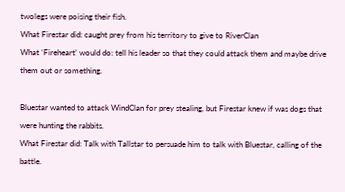twolegs were poising their fish.
What Firestar did: caught prey from his territory to give to RiverClan
What ‘Fireheart’ would do: tell his leader so that they could attack them and maybe drive them out or something.

Bluestar wanted to attack WindClan for prey stealing, but Firestar knew if was dogs that were hunting the rabbits.
What Firestar did: Talk with Tallstar to persuade him to talk with Bluestar, calling of the battle.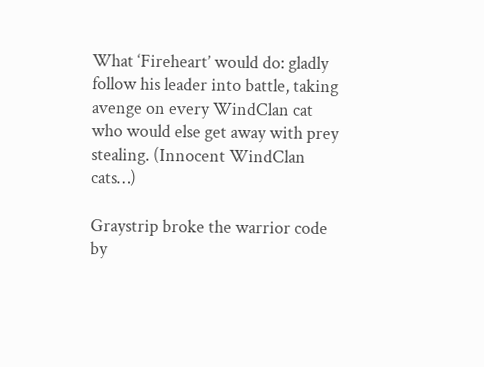What ‘Fireheart’ would do: gladly follow his leader into battle, taking avenge on every WindClan cat who would else get away with prey stealing. (Innocent WindClan cats…)

Graystrip broke the warrior code by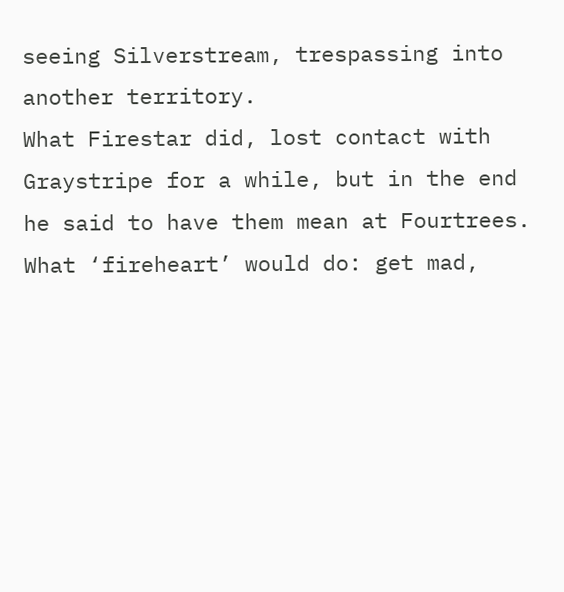seeing Silverstream, trespassing into another territory.
What Firestar did, lost contact with Graystripe for a while, but in the end he said to have them mean at Fourtrees.
What ‘fireheart’ would do: get mad,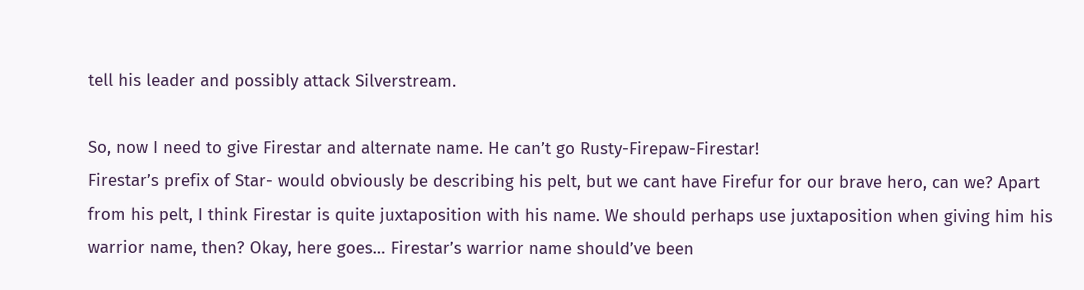tell his leader and possibly attack Silverstream.

So, now I need to give Firestar and alternate name. He can’t go Rusty-Firepaw-Firestar!
Firestar’s prefix of Star- would obviously be describing his pelt, but we cant have Firefur for our brave hero, can we? Apart from his pelt, I think Firestar is quite juxtaposition with his name. We should perhaps use juxtaposition when giving him his warrior name, then? Okay, here goes… Firestar’s warrior name should’ve been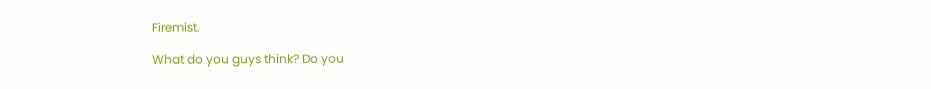Firemist.

What do you guys think? Do you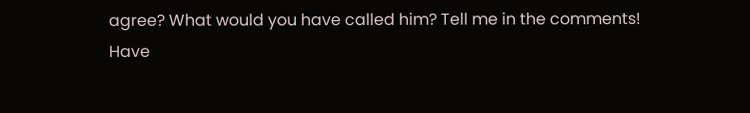agree? What would you have called him? Tell me in the comments!
Have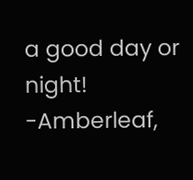a good day or night!
-Amberleaf,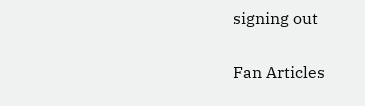signing out

Fan Articles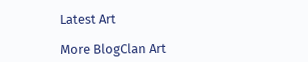Latest Art

More BlogClan Art